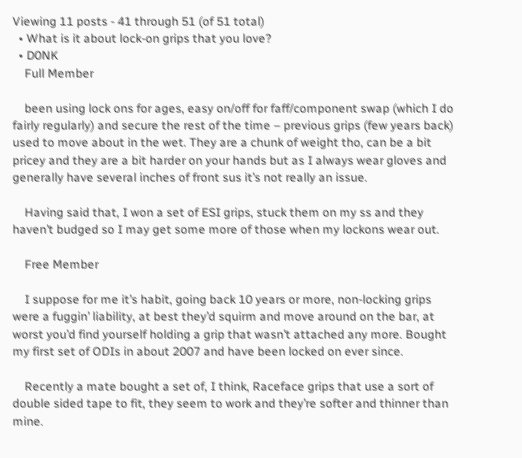Viewing 11 posts - 41 through 51 (of 51 total)
  • What is it about lock-on grips that you love?
  • D0NK
    Full Member

    been using lock ons for ages, easy on/off for faff/component swap (which I do fairly regularly) and secure the rest of the time – previous grips (few years back) used to move about in the wet. They are a chunk of weight tho, can be a bit pricey and they are a bit harder on your hands but as I always wear gloves and generally have several inches of front sus it’s not really an issue.

    Having said that, I won a set of ESI grips, stuck them on my ss and they haven’t budged so I may get some more of those when my lockons wear out.

    Free Member

    I suppose for me it’s habit, going back 10 years or more, non-locking grips were a fuggin’ liability, at best they’d squirm and move around on the bar, at worst you’d find yourself holding a grip that wasn’t attached any more. Bought my first set of ODIs in about 2007 and have been locked on ever since.

    Recently a mate bought a set of, I think, Raceface grips that use a sort of double sided tape to fit, they seem to work and they’re softer and thinner than mine.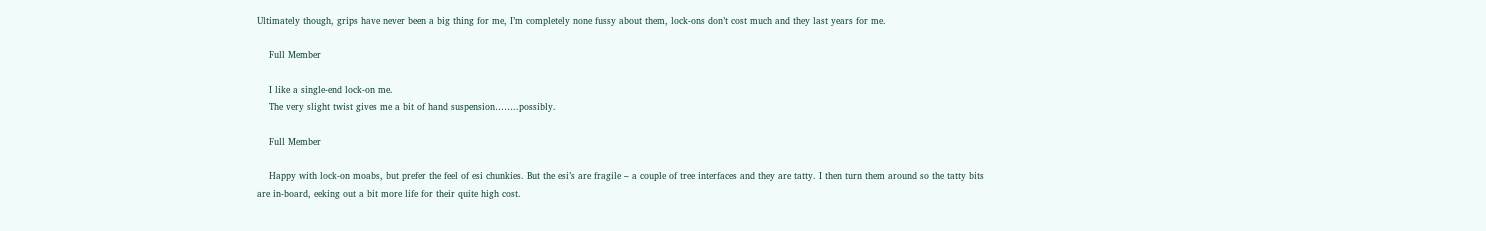Ultimately though, grips have never been a big thing for me, I’m completely none fussy about them, lock-ons don’t cost much and they last years for me.

    Full Member

    I like a single-end lock-on me.
    The very slight twist gives me a bit of hand suspension……..possibly.

    Full Member

    Happy with lock-on moabs, but prefer the feel of esi chunkies. But the esi’s are fragile – a couple of tree interfaces and they are tatty. I then turn them around so the tatty bits are in-board, eeking out a bit more life for their quite high cost.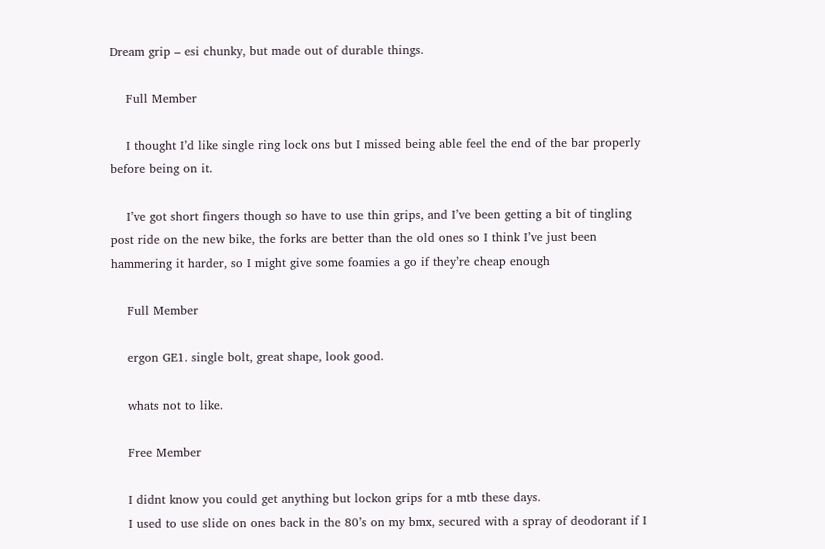Dream grip – esi chunky, but made out of durable things.

    Full Member

    I thought I’d like single ring lock ons but I missed being able feel the end of the bar properly before being on it.

    I’ve got short fingers though so have to use thin grips, and I’ve been getting a bit of tingling post ride on the new bike, the forks are better than the old ones so I think I’ve just been hammering it harder, so I might give some foamies a go if they’re cheap enough

    Full Member

    ergon GE1. single bolt, great shape, look good.

    whats not to like.

    Free Member

    I didnt know you could get anything but lockon grips for a mtb these days.
    I used to use slide on ones back in the 80’s on my bmx, secured with a spray of deodorant if I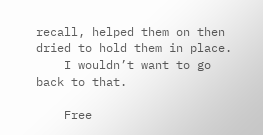recall, helped them on then dried to hold them in place.
    I wouldn’t want to go back to that.

    Free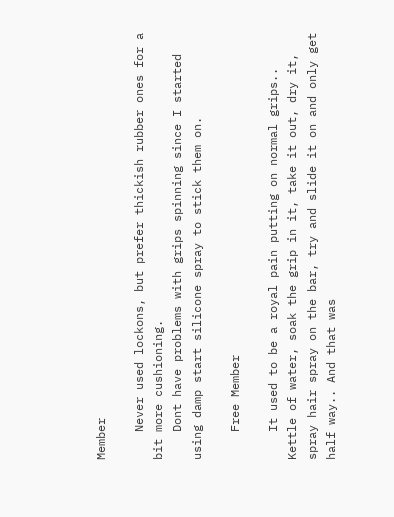Member

    Never used lockons, but prefer thickish rubber ones for a bit more cushioning.
    Dont have problems with grips spinning since I started using damp start silicone spray to stick them on.

    Free Member

    It used to be a royal pain putting on normal grips.. Kettle of water, soak the grip in it, take it out, dry it, spray hair spray on the bar, try and slide it on and only get half way.. And that was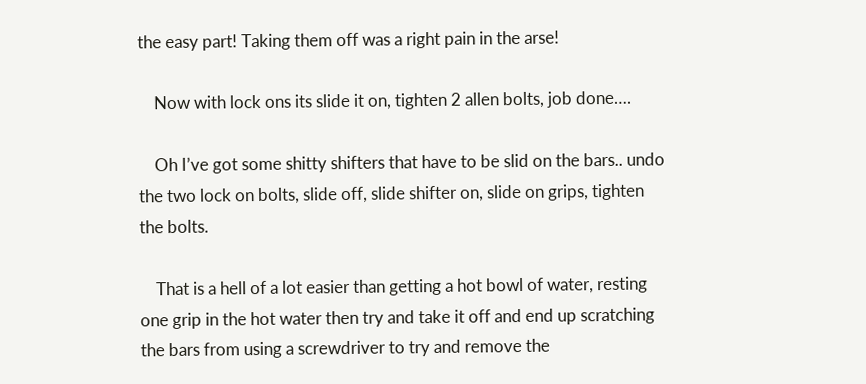the easy part! Taking them off was a right pain in the arse!

    Now with lock ons its slide it on, tighten 2 allen bolts, job done….

    Oh I’ve got some shitty shifters that have to be slid on the bars.. undo the two lock on bolts, slide off, slide shifter on, slide on grips, tighten the bolts.

    That is a hell of a lot easier than getting a hot bowl of water, resting one grip in the hot water then try and take it off and end up scratching the bars from using a screwdriver to try and remove the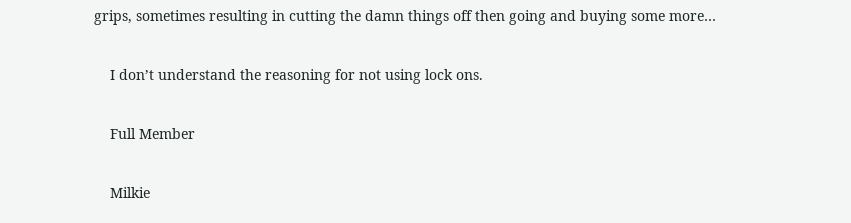grips, sometimes resulting in cutting the damn things off then going and buying some more…

    I don’t understand the reasoning for not using lock ons.

    Full Member

    Milkie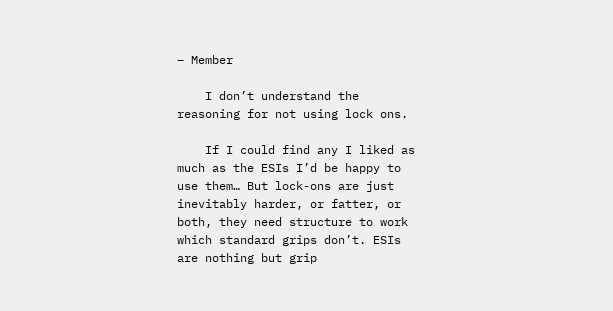– Member

    I don’t understand the reasoning for not using lock ons.

    If I could find any I liked as much as the ESIs I’d be happy to use them… But lock-ons are just inevitably harder, or fatter, or both, they need structure to work which standard grips don’t. ESIs are nothing but grip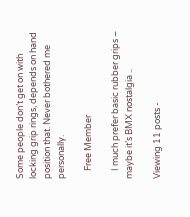Some people don’t get on with locking grip rings, depends on hand position that. Never bothered me personally.

    Free Member

    I much prefer basic rubber grips – maybe it’s BMX nostalgia ..

Viewing 11 posts -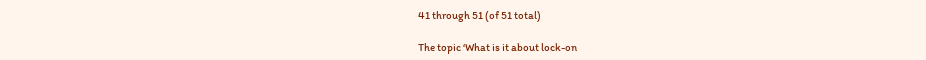41 through 51 (of 51 total)

The topic ‘What is it about lock-on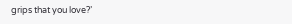grips that you love?’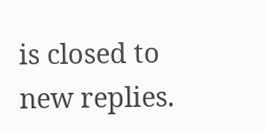is closed to new replies.